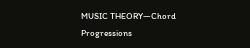MUSIC THEORY—Chord Progressions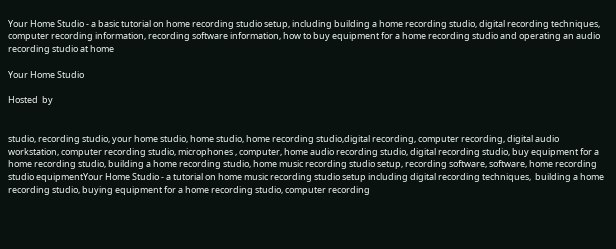Your Home Studio - a basic tutorial on home recording studio setup, including building a home recording studio, digital recording techniques, computer recording information, recording software information, how to buy equipment for a home recording studio and operating an audio recording studio at home

Your Home Studio

Hosted  by


studio, recording studio, your home studio, home studio, home recording studio,digital recording, computer recording, digital audio workstation, computer recording studio, microphones , computer, home audio recording studio, digital recording studio, buy equipment for a home recording studio, building a home recording studio, home music recording studio setup, recording software, software, home recording studio equipmentYour Home Studio - a tutorial on home music recording studio setup including digital recording techniques,  building a home recording studio, buying equipment for a home recording studio, computer recording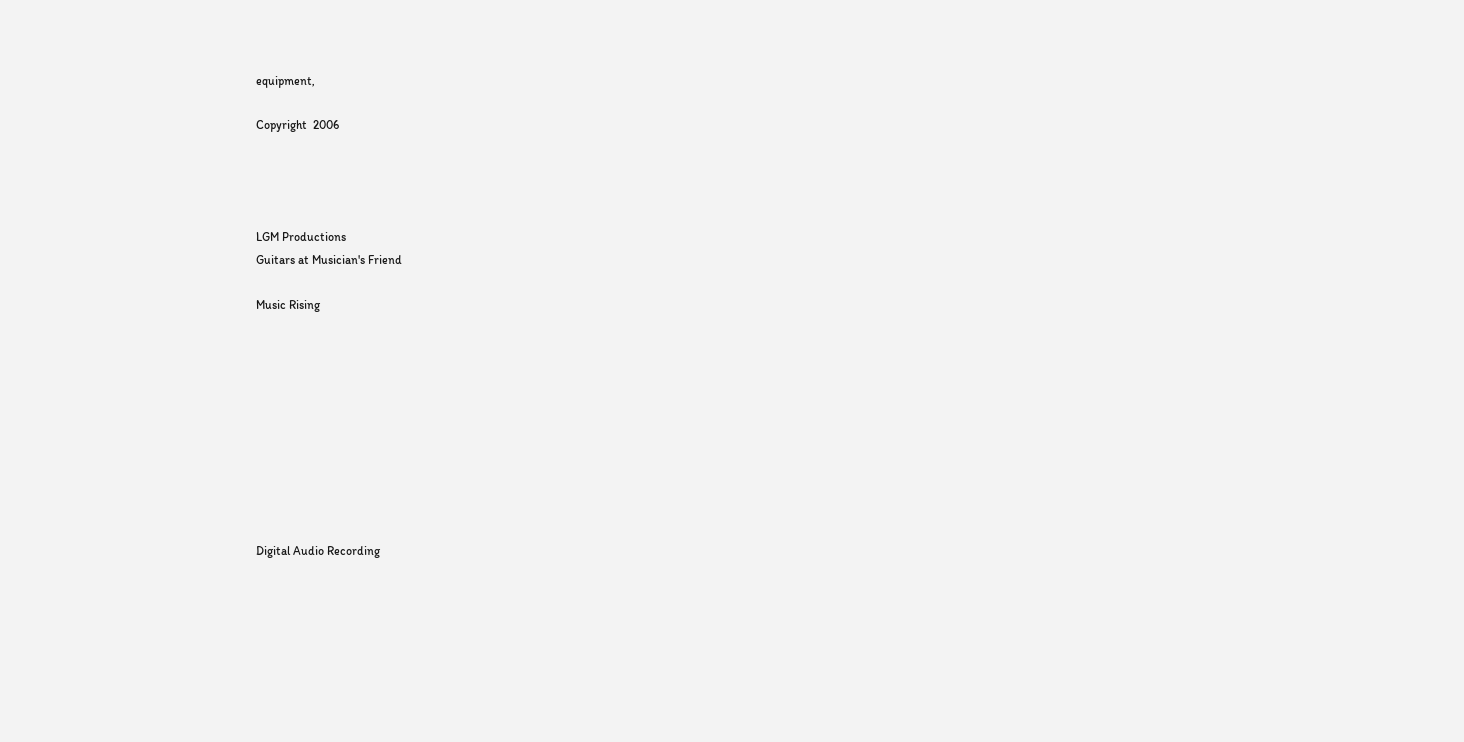equipment,

Copyright  2006




LGM Productions
Guitars at Musician's Friend

Music Rising










Digital Audio Recording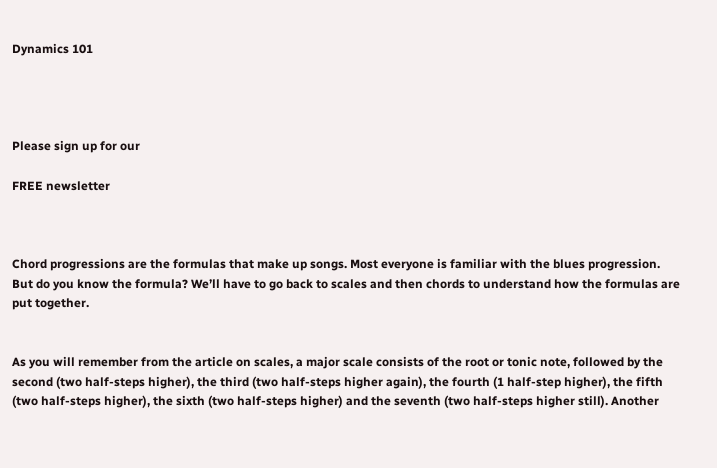Dynamics 101




Please sign up for our

FREE newsletter



Chord progressions are the formulas that make up songs. Most everyone is familiar with the blues progression. But do you know the formula? We’ll have to go back to scales and then chords to understand how the formulas are put together.


As you will remember from the article on scales, a major scale consists of the root or tonic note, followed by the second (two half-steps higher), the third (two half-steps higher again), the fourth (1 half-step higher), the fifth (two half-steps higher), the sixth (two half-steps higher) and the seventh (two half-steps higher still). Another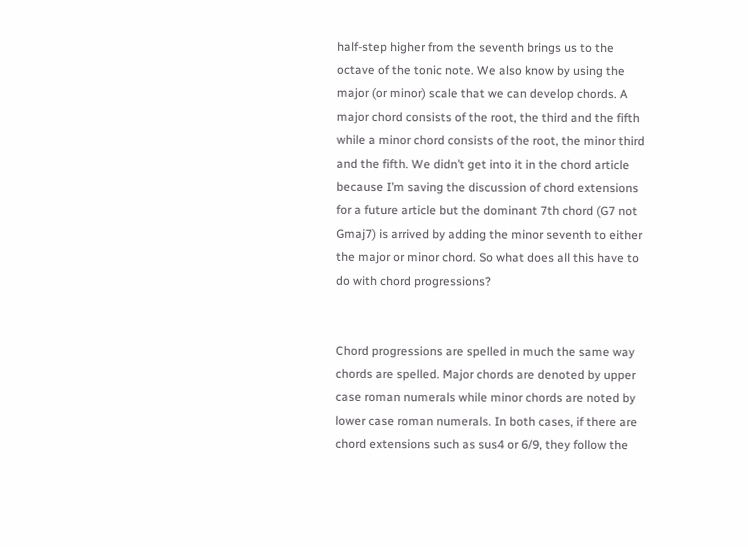half-step higher from the seventh brings us to the octave of the tonic note. We also know by using the major (or minor) scale that we can develop chords. A major chord consists of the root, the third and the fifth while a minor chord consists of the root, the minor third and the fifth. We didn’t get into it in the chord article because I’m saving the discussion of chord extensions for a future article but the dominant 7th chord (G7 not Gmaj7) is arrived by adding the minor seventh to either the major or minor chord. So what does all this have to do with chord progressions?


Chord progressions are spelled in much the same way chords are spelled. Major chords are denoted by upper case roman numerals while minor chords are noted by lower case roman numerals. In both cases, if there are chord extensions such as sus4 or 6/9, they follow the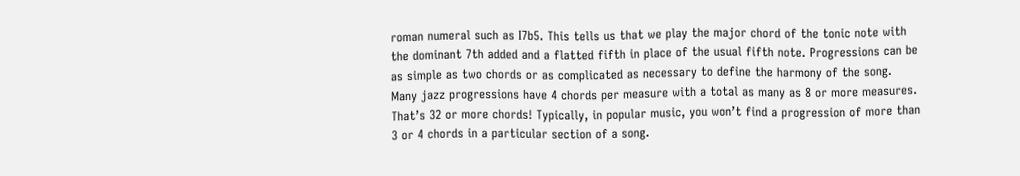roman numeral such as I7b5. This tells us that we play the major chord of the tonic note with the dominant 7th added and a flatted fifth in place of the usual fifth note. Progressions can be as simple as two chords or as complicated as necessary to define the harmony of the song. Many jazz progressions have 4 chords per measure with a total as many as 8 or more measures. That’s 32 or more chords! Typically, in popular music, you won’t find a progression of more than 3 or 4 chords in a particular section of a song.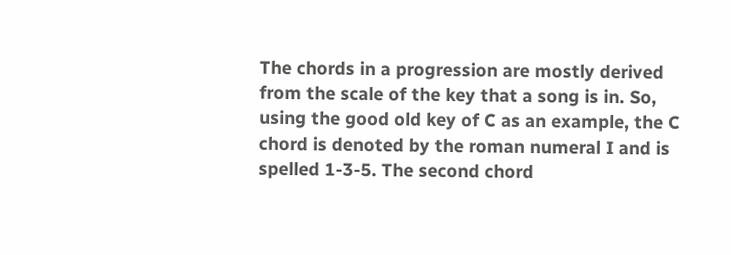The chords in a progression are mostly derived from the scale of the key that a song is in. So, using the good old key of C as an example, the C chord is denoted by the roman numeral I and is spelled 1-3-5. The second chord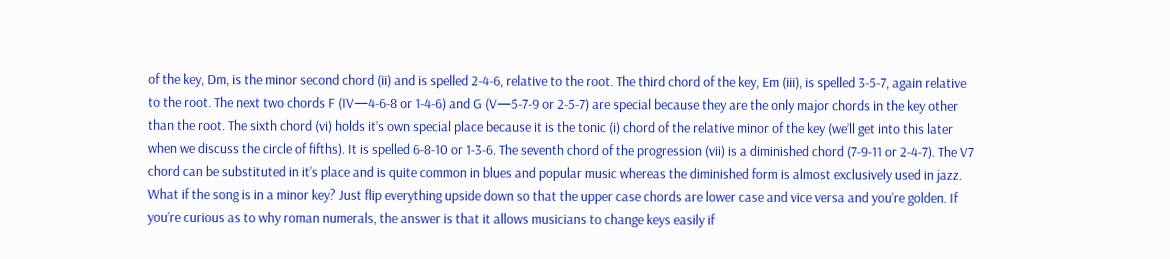of the key, Dm, is the minor second chord (ii) and is spelled 2-4-6, relative to the root. The third chord of the key, Em (iii), is spelled 3-5-7, again relative to the root. The next two chords F (IV—4-6-8 or 1-4-6) and G (V—5-7-9 or 2-5-7) are special because they are the only major chords in the key other than the root. The sixth chord (vi) holds it’s own special place because it is the tonic (i) chord of the relative minor of the key (we’ll get into this later when we discuss the circle of fifths). It is spelled 6-8-10 or 1-3-6. The seventh chord of the progression (vii) is a diminished chord (7-9-11 or 2-4-7). The V7 chord can be substituted in it’s place and is quite common in blues and popular music whereas the diminished form is almost exclusively used in jazz. What if the song is in a minor key? Just flip everything upside down so that the upper case chords are lower case and vice versa and you’re golden. If you’re curious as to why roman numerals, the answer is that it allows musicians to change keys easily if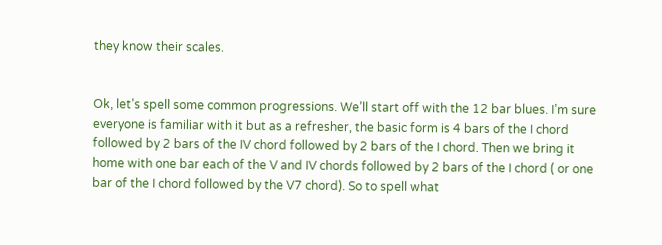they know their scales.


Ok, let’s spell some common progressions. We’ll start off with the 12 bar blues. I’m sure everyone is familiar with it but as a refresher, the basic form is 4 bars of the I chord followed by 2 bars of the IV chord followed by 2 bars of the I chord. Then we bring it home with one bar each of the V and IV chords followed by 2 bars of the I chord ( or one bar of the I chord followed by the V7 chord). So to spell what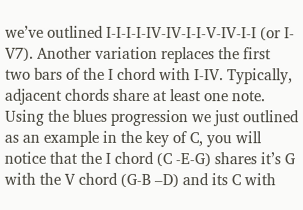we’ve outlined I-I-I-I-IV-IV-I-I-V-IV-I-I (or I-V7). Another variation replaces the first two bars of the I chord with I-IV. Typically, adjacent chords share at least one note. Using the blues progression we just outlined as an example in the key of C, you will notice that the I chord (C -E-G) shares it’s G with the V chord (G-B –D) and its C with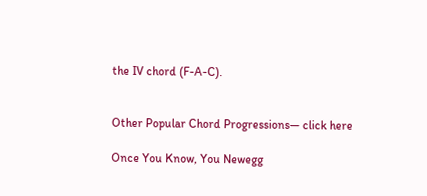the IV chord (F-A-C).


Other Popular Chord Progressions— click here

Once You Know, You Newegg